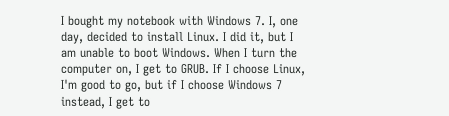I bought my notebook with Windows 7. I, one day, decided to install Linux. I did it, but I am unable to boot Windows. When I turn the computer on, I get to GRUB. If I choose Linux, I'm good to go, but if I choose Windows 7 instead, I get to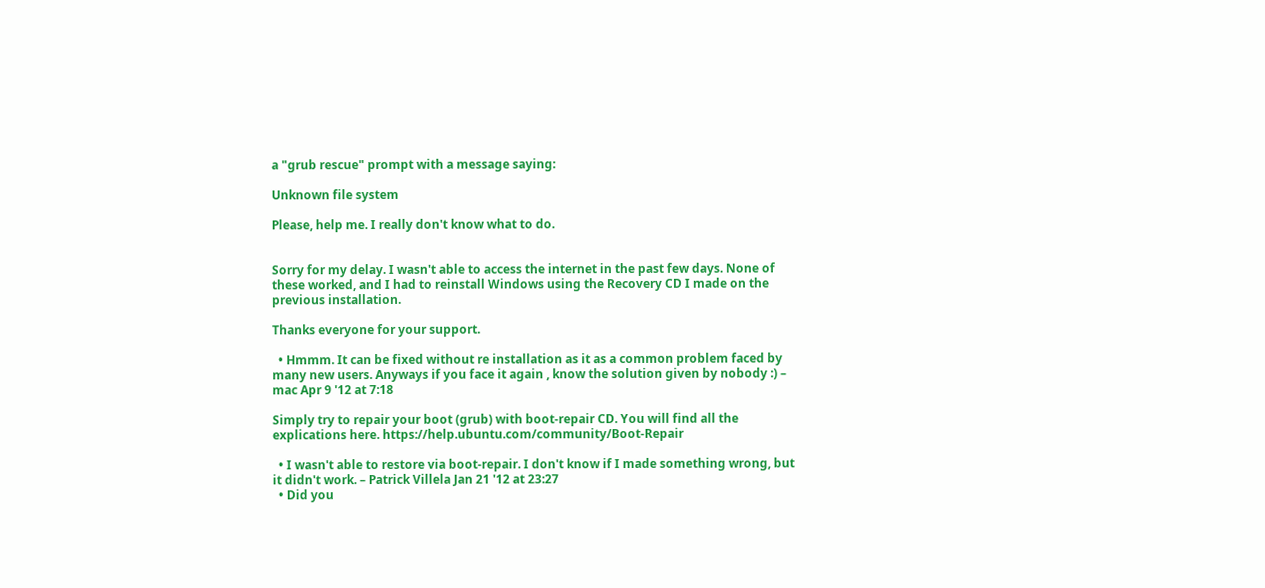a "grub rescue" prompt with a message saying:

Unknown file system

Please, help me. I really don't know what to do.


Sorry for my delay. I wasn't able to access the internet in the past few days. None of these worked, and I had to reinstall Windows using the Recovery CD I made on the previous installation.

Thanks everyone for your support.

  • Hmmm. It can be fixed without re installation as it as a common problem faced by many new users. Anyways if you face it again , know the solution given by nobody :) – mac Apr 9 '12 at 7:18

Simply try to repair your boot (grub) with boot-repair CD. You will find all the explications here. https://help.ubuntu.com/community/Boot-Repair

  • I wasn't able to restore via boot-repair. I don't know if I made something wrong, but it didn't work. – Patrick Villela Jan 21 '12 at 23:27
  • Did you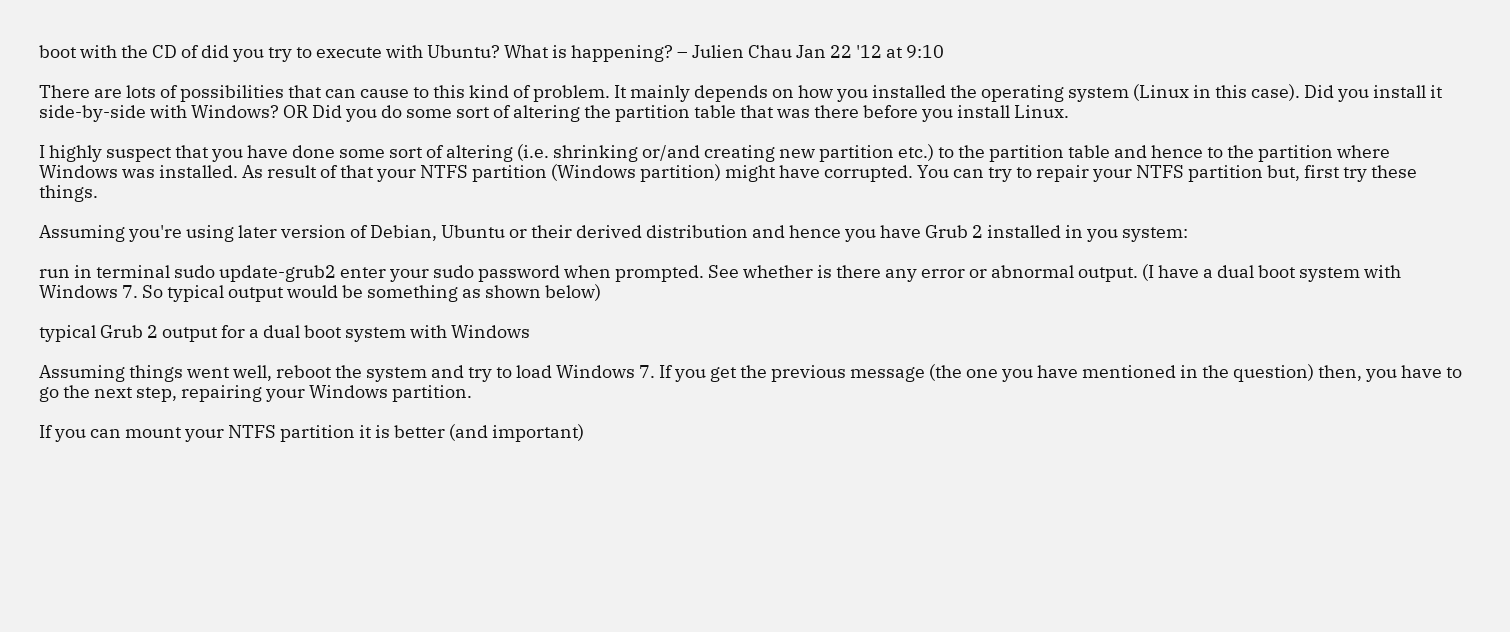boot with the CD of did you try to execute with Ubuntu? What is happening? – Julien Chau Jan 22 '12 at 9:10

There are lots of possibilities that can cause to this kind of problem. It mainly depends on how you installed the operating system (Linux in this case). Did you install it side-by-side with Windows? OR Did you do some sort of altering the partition table that was there before you install Linux.

I highly suspect that you have done some sort of altering (i.e. shrinking or/and creating new partition etc.) to the partition table and hence to the partition where Windows was installed. As result of that your NTFS partition (Windows partition) might have corrupted. You can try to repair your NTFS partition but, first try these things.

Assuming you're using later version of Debian, Ubuntu or their derived distribution and hence you have Grub 2 installed in you system:

run in terminal sudo update-grub2 enter your sudo password when prompted. See whether is there any error or abnormal output. (I have a dual boot system with Windows 7. So typical output would be something as shown below)

typical Grub 2 output for a dual boot system with Windows

Assuming things went well, reboot the system and try to load Windows 7. If you get the previous message (the one you have mentioned in the question) then, you have to go the next step, repairing your Windows partition.

If you can mount your NTFS partition it is better (and important)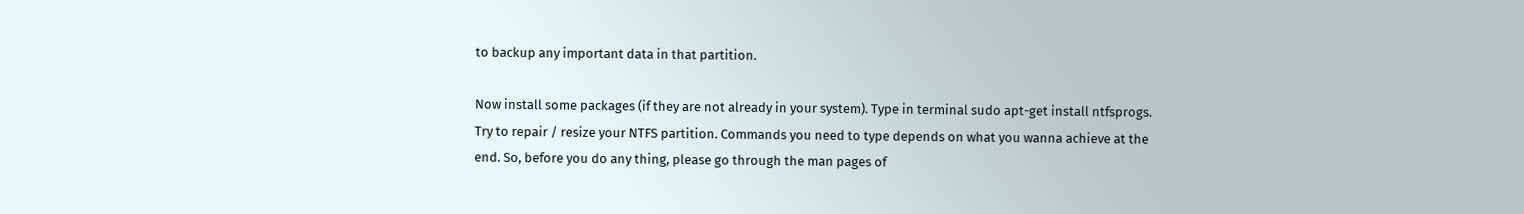to backup any important data in that partition.

Now install some packages (if they are not already in your system). Type in terminal sudo apt-get install ntfsprogs. Try to repair / resize your NTFS partition. Commands you need to type depends on what you wanna achieve at the end. So, before you do any thing, please go through the man pages of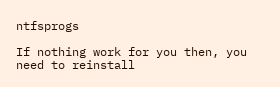ntfsprogs

If nothing work for you then, you need to reinstall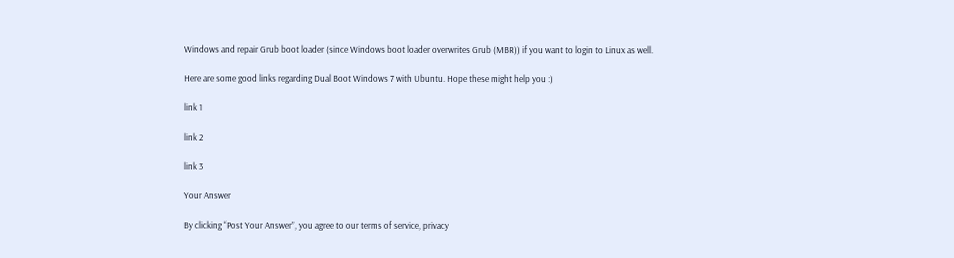Windows and repair Grub boot loader (since Windows boot loader overwrites Grub (MBR)) if you want to login to Linux as well.

Here are some good links regarding Dual Boot Windows 7 with Ubuntu. Hope these might help you :)

link 1

link 2

link 3

Your Answer

By clicking “Post Your Answer”, you agree to our terms of service, privacy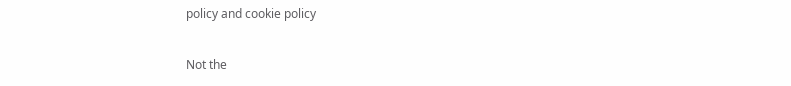policy and cookie policy

Not the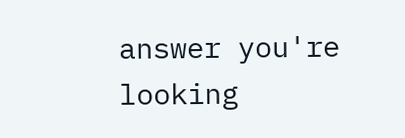answer you're looking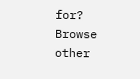for? Browse other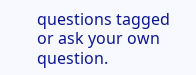questions tagged or ask your own question.